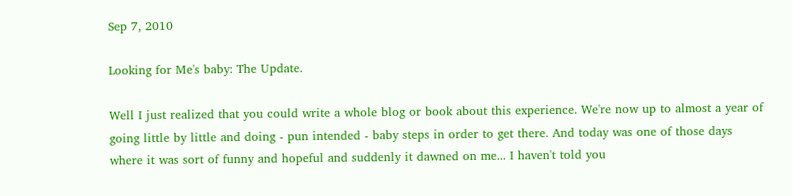Sep 7, 2010

Looking for Me's baby: The Update.

Well I just realized that you could write a whole blog or book about this experience. We're now up to almost a year of going little by little and doing - pun intended - baby steps in order to get there. And today was one of those days where it was sort of funny and hopeful and suddenly it dawned on me... I haven't told you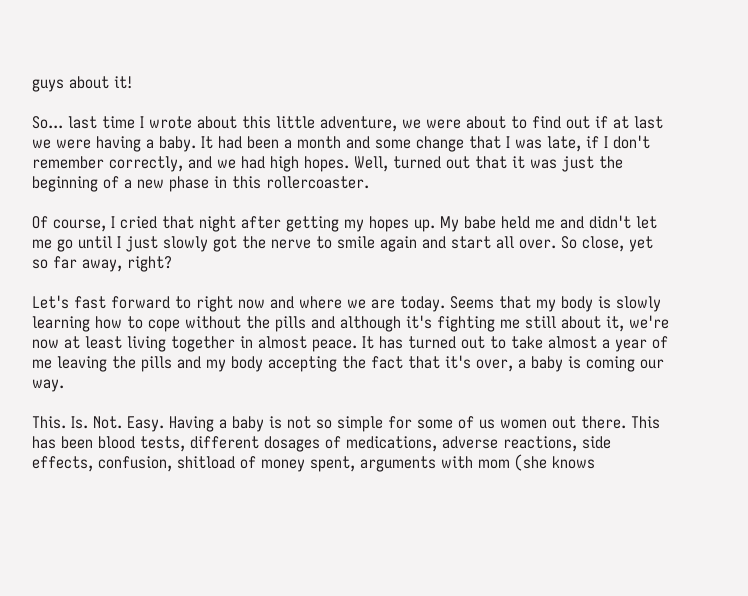guys about it!

So... last time I wrote about this little adventure, we were about to find out if at last we were having a baby. It had been a month and some change that I was late, if I don't remember correctly, and we had high hopes. Well, turned out that it was just the beginning of a new phase in this rollercoaster.

Of course, I cried that night after getting my hopes up. My babe held me and didn't let me go until I just slowly got the nerve to smile again and start all over. So close, yet so far away, right?

Let's fast forward to right now and where we are today. Seems that my body is slowly learning how to cope without the pills and although it's fighting me still about it, we're now at least living together in almost peace. It has turned out to take almost a year of me leaving the pills and my body accepting the fact that it's over, a baby is coming our way.

This. Is. Not. Easy. Having a baby is not so simple for some of us women out there. This has been blood tests, different dosages of medications, adverse reactions, side effects, confusion, shitload of money spent, arguments with mom (she knows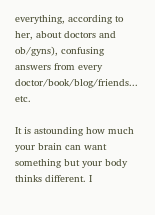everything, according to her, about doctors and ob/gyns), confusing answers from every doctor/book/blog/friends... etc.

It is astounding how much your brain can want something but your body thinks different. I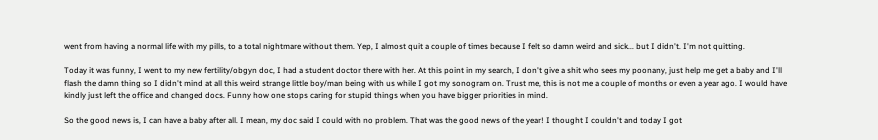went from having a normal life with my pills, to a total nightmare without them. Yep, I almost quit a couple of times because I felt so damn weird and sick... but I didn't. I'm not quitting.

Today it was funny, I went to my new fertility/obgyn doc, I had a student doctor there with her. At this point in my search, I don't give a shit who sees my poonany, just help me get a baby and I'll flash the damn thing so I didn't mind at all this weird strange little boy/man being with us while I got my sonogram on. Trust me, this is not me a couple of months or even a year ago. I would have kindly just left the office and changed docs. Funny how one stops caring for stupid things when you have bigger priorities in mind.

So the good news is, I can have a baby after all. I mean, my doc said I could with no problem. That was the good news of the year! I thought I couldn't and today I got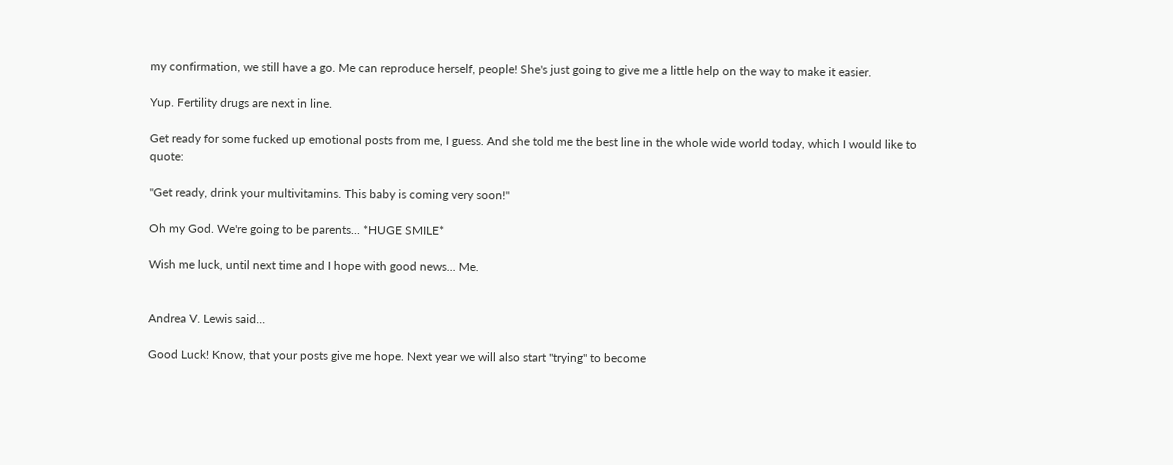my confirmation, we still have a go. Me can reproduce herself, people! She's just going to give me a little help on the way to make it easier.

Yup. Fertility drugs are next in line.

Get ready for some fucked up emotional posts from me, I guess. And she told me the best line in the whole wide world today, which I would like to quote:

"Get ready, drink your multivitamins. This baby is coming very soon!"

Oh my God. We're going to be parents... *HUGE SMILE*

Wish me luck, until next time and I hope with good news... Me.


Andrea V. Lewis said...

Good Luck! Know, that your posts give me hope. Next year we will also start "trying" to become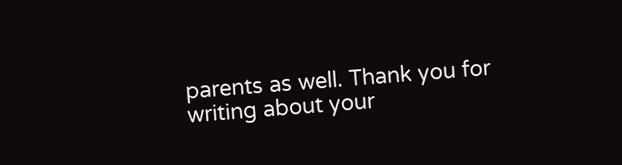parents as well. Thank you for writing about your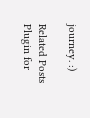journey. :)

Related Posts Plugin for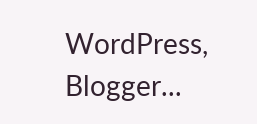WordPress, Blogger...